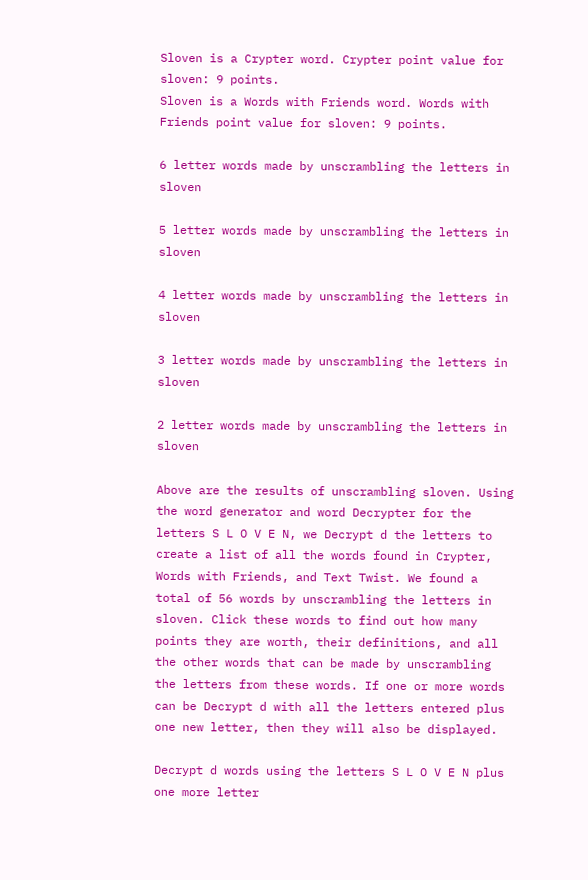Sloven is a Crypter word. Crypter point value for sloven: 9 points.
Sloven is a Words with Friends word. Words with Friends point value for sloven: 9 points.

6 letter words made by unscrambling the letters in sloven

5 letter words made by unscrambling the letters in sloven

4 letter words made by unscrambling the letters in sloven

3 letter words made by unscrambling the letters in sloven

2 letter words made by unscrambling the letters in sloven

Above are the results of unscrambling sloven. Using the word generator and word Decrypter for the letters S L O V E N, we Decrypt d the letters to create a list of all the words found in Crypter, Words with Friends, and Text Twist. We found a total of 56 words by unscrambling the letters in sloven. Click these words to find out how many points they are worth, their definitions, and all the other words that can be made by unscrambling the letters from these words. If one or more words can be Decrypt d with all the letters entered plus one new letter, then they will also be displayed.

Decrypt d words using the letters S L O V E N plus one more letter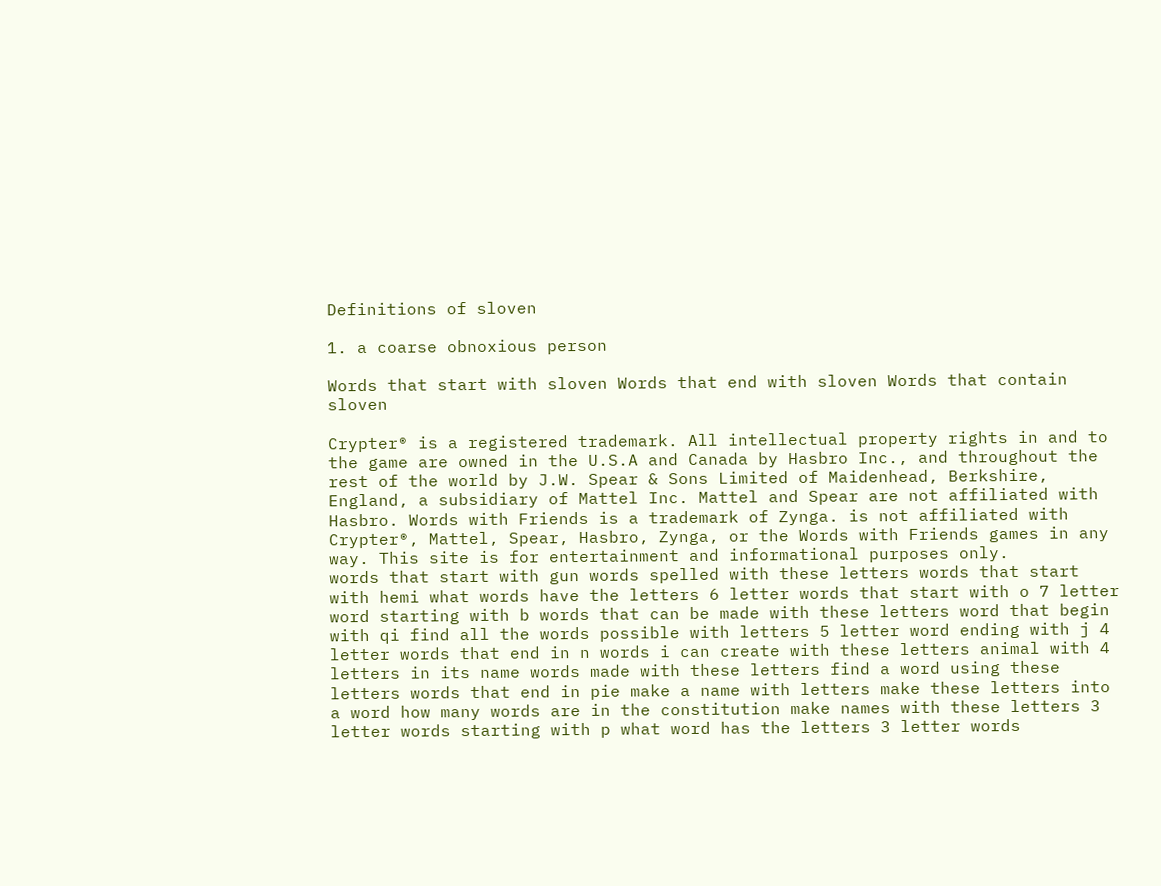Definitions of sloven

1. a coarse obnoxious person

Words that start with sloven Words that end with sloven Words that contain sloven

Crypter® is a registered trademark. All intellectual property rights in and to the game are owned in the U.S.A and Canada by Hasbro Inc., and throughout the rest of the world by J.W. Spear & Sons Limited of Maidenhead, Berkshire, England, a subsidiary of Mattel Inc. Mattel and Spear are not affiliated with Hasbro. Words with Friends is a trademark of Zynga. is not affiliated with Crypter®, Mattel, Spear, Hasbro, Zynga, or the Words with Friends games in any way. This site is for entertainment and informational purposes only.
words that start with gun words spelled with these letters words that start with hemi what words have the letters 6 letter words that start with o 7 letter word starting with b words that can be made with these letters word that begin with qi find all the words possible with letters 5 letter word ending with j 4 letter words that end in n words i can create with these letters animal with 4 letters in its name words made with these letters find a word using these letters words that end in pie make a name with letters make these letters into a word how many words are in the constitution make names with these letters 3 letter words starting with p what word has the letters 3 letter words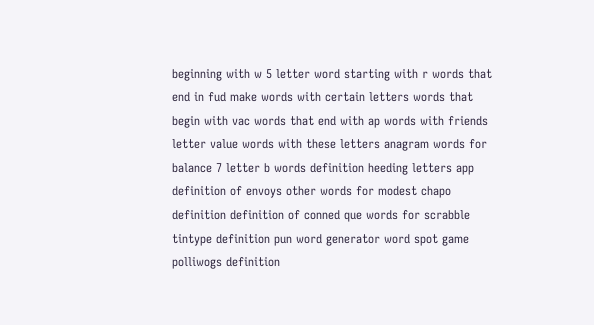beginning with w 5 letter word starting with r words that end in fud make words with certain letters words that begin with vac words that end with ap words with friends letter value words with these letters anagram words for balance 7 letter b words definition heeding letters app definition of envoys other words for modest chapo definition definition of conned que words for scrabble tintype definition pun word generator word spot game polliwogs definition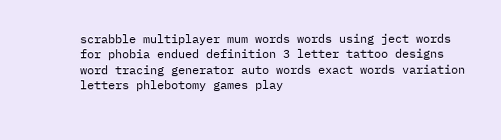scrabble multiplayer mum words words using ject words for phobia endued definition 3 letter tattoo designs word tracing generator auto words exact words variation letters phlebotomy games play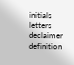initials letters declaimer definition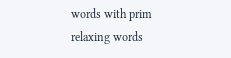words with prim relaxing words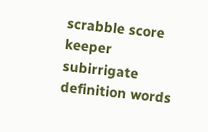scrabble score keeper subirrigate definition words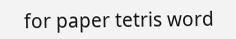for paper tetris word